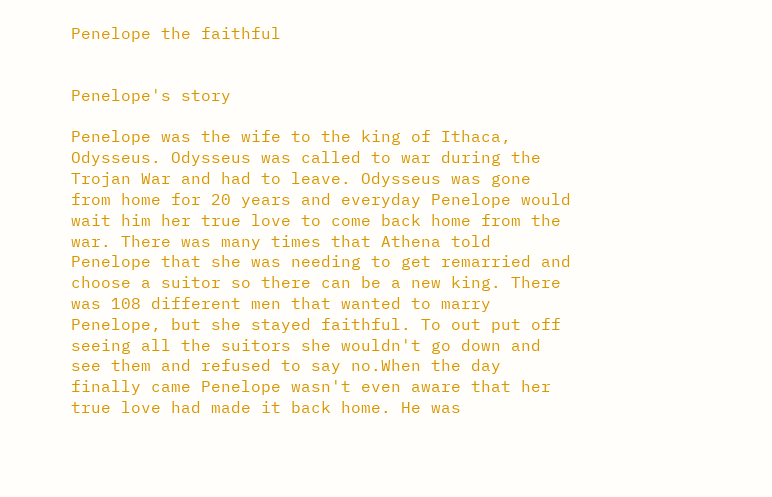Penelope the faithful


Penelope's story

Penelope was the wife to the king of Ithaca, Odysseus. Odysseus was called to war during the Trojan War and had to leave. Odysseus was gone from home for 20 years and everyday Penelope would wait him her true love to come back home from the war. There was many times that Athena told Penelope that she was needing to get remarried and choose a suitor so there can be a new king. There was 108 different men that wanted to marry Penelope, but she stayed faithful. To out put off seeing all the suitors she wouldn't go down and see them and refused to say no.When the day finally came Penelope wasn't even aware that her true love had made it back home. He was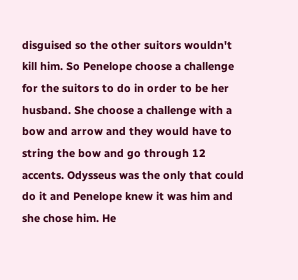disguised so the other suitors wouldn't kill him. So Penelope choose a challenge for the suitors to do in order to be her husband. She choose a challenge with a bow and arrow and they would have to string the bow and go through 12 accents. Odysseus was the only that could do it and Penelope knew it was him and she chose him. He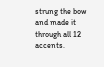strung the bow and made it through all 12 accents.